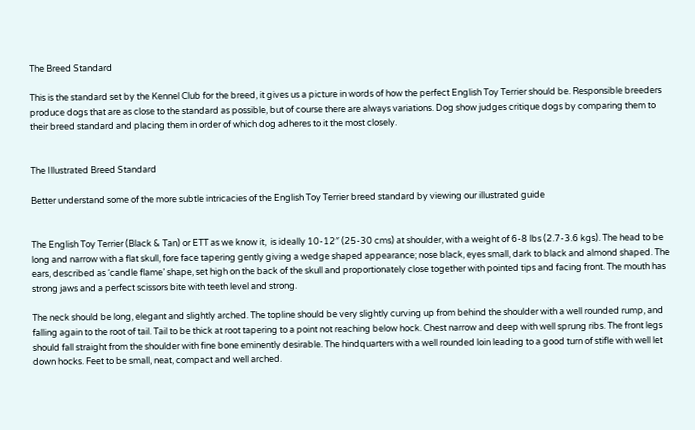The Breed Standard

This is the standard set by the Kennel Club for the breed, it gives us a picture in words of how the perfect English Toy Terrier should be. Responsible breeders produce dogs that are as close to the standard as possible, but of course there are always variations. Dog show judges critique dogs by comparing them to their breed standard and placing them in order of which dog adheres to it the most closely.


The Illustrated Breed Standard

Better understand some of the more subtle intricacies of the English Toy Terrier breed standard by viewing our illustrated guide


The English Toy Terrier (Black & Tan) or ETT as we know it,  is ideally 10-12″ (25-30 cms) at shoulder, with a weight of 6-8 lbs (2.7-3.6 kgs). The head to be long and narrow with a flat skull, fore face tapering gently giving a wedge shaped appearance; nose black, eyes small, dark to black and almond shaped. The ears, described as ‘candle flame’ shape, set high on the back of the skull and proportionately close together with pointed tips and facing front. The mouth has strong jaws and a perfect scissors bite with teeth level and strong.

The neck should be long, elegant and slightly arched. The topline should be very slightly curving up from behind the shoulder with a well rounded rump, and falling again to the root of tail. Tail to be thick at root tapering to a point not reaching below hock. Chest narrow and deep with well sprung ribs. The front legs should fall straight from the shoulder with fine bone eminently desirable. The hindquarters with a well rounded loin leading to a good turn of stifle with well let down hocks. Feet to be small, neat, compact and well arched.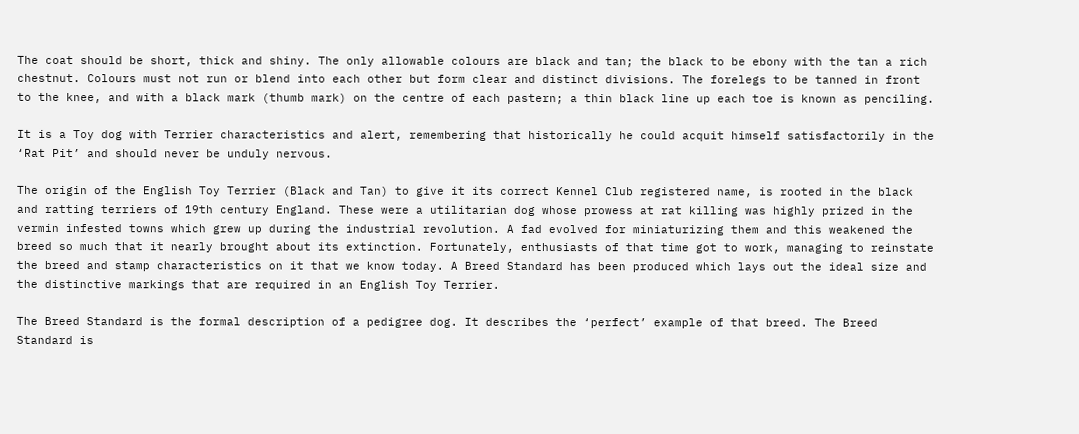The coat should be short, thick and shiny. The only allowable colours are black and tan; the black to be ebony with the tan a rich chestnut. Colours must not run or blend into each other but form clear and distinct divisions. The forelegs to be tanned in front to the knee, and with a black mark (thumb mark) on the centre of each pastern; a thin black line up each toe is known as penciling.

It is a Toy dog with Terrier characteristics and alert, remembering that historically he could acquit himself satisfactorily in the ‘Rat Pit’ and should never be unduly nervous.

The origin of the English Toy Terrier (Black and Tan) to give it its correct Kennel Club registered name, is rooted in the black and ratting terriers of 19th century England. These were a utilitarian dog whose prowess at rat killing was highly prized in the vermin infested towns which grew up during the industrial revolution. A fad evolved for miniaturizing them and this weakened the breed so much that it nearly brought about its extinction. Fortunately, enthusiasts of that time got to work, managing to reinstate the breed and stamp characteristics on it that we know today. A Breed Standard has been produced which lays out the ideal size and the distinctive markings that are required in an English Toy Terrier.

The Breed Standard is the formal description of a pedigree dog. It describes the ‘perfect’ example of that breed. The Breed Standard is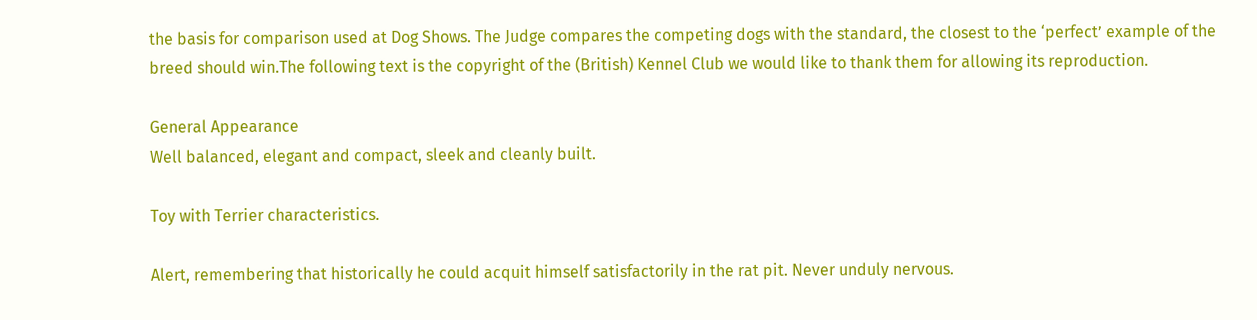the basis for comparison used at Dog Shows. The Judge compares the competing dogs with the standard, the closest to the ‘perfect’ example of the breed should win.The following text is the copyright of the (British) Kennel Club we would like to thank them for allowing its reproduction.

General Appearance
Well balanced, elegant and compact, sleek and cleanly built.

Toy with Terrier characteristics.

Alert, remembering that historically he could acquit himself satisfactorily in the rat pit. Never unduly nervous.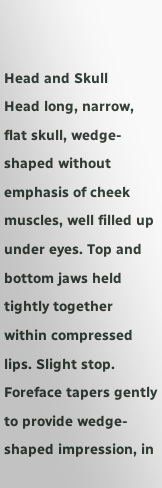Head and Skull
Head long, narrow, flat skull, wedge-shaped without emphasis of cheek muscles, well filled up under eyes. Top and bottom jaws held tightly together within compressed lips. Slight stop. Foreface tapers gently to provide wedge-shaped impression, in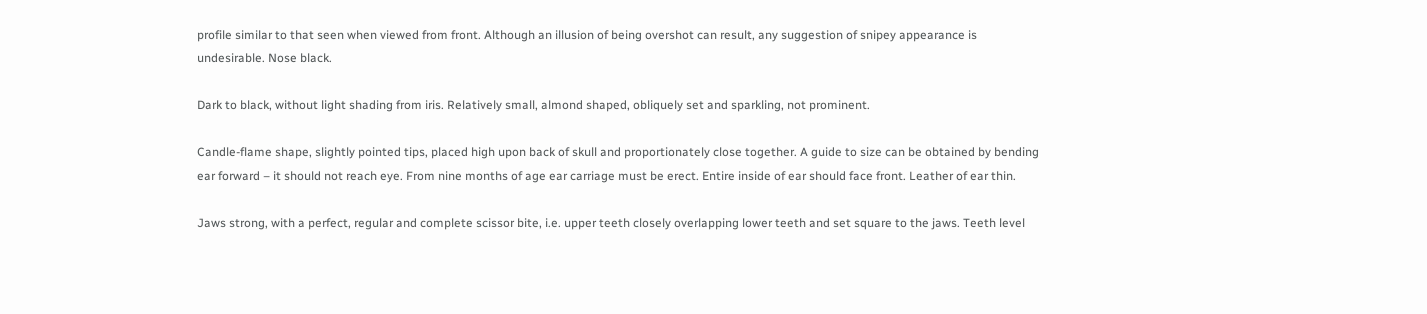profile similar to that seen when viewed from front. Although an illusion of being overshot can result, any suggestion of snipey appearance is undesirable. Nose black.

Dark to black, without light shading from iris. Relatively small, almond shaped, obliquely set and sparkling, not prominent.

Candle-flame shape, slightly pointed tips, placed high upon back of skull and proportionately close together. A guide to size can be obtained by bending ear forward – it should not reach eye. From nine months of age ear carriage must be erect. Entire inside of ear should face front. Leather of ear thin.

Jaws strong, with a perfect, regular and complete scissor bite, i.e. upper teeth closely overlapping lower teeth and set square to the jaws. Teeth level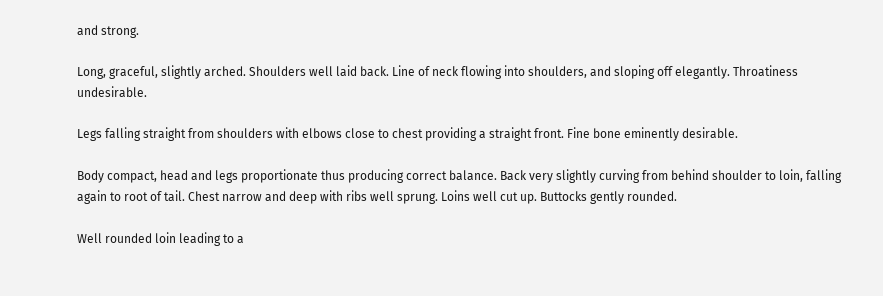and strong.

Long, graceful, slightly arched. Shoulders well laid back. Line of neck flowing into shoulders, and sloping off elegantly. Throatiness undesirable.

Legs falling straight from shoulders with elbows close to chest providing a straight front. Fine bone eminently desirable.

Body compact, head and legs proportionate thus producing correct balance. Back very slightly curving from behind shoulder to loin, falling again to root of tail. Chest narrow and deep with ribs well sprung. Loins well cut up. Buttocks gently rounded.

Well rounded loin leading to a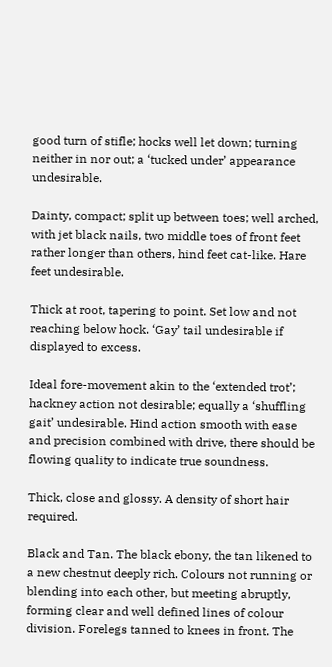good turn of stifle; hocks well let down; turning neither in nor out; a ‘tucked under’ appearance undesirable.

Dainty, compact; split up between toes; well arched, with jet black nails, two middle toes of front feet rather longer than others, hind feet cat-like. Hare feet undesirable.

Thick at root, tapering to point. Set low and not reaching below hock. ‘Gay’ tail undesirable if displayed to excess.

Ideal fore-movement akin to the ‘extended trot’; hackney action not desirable; equally a ‘shuffling gait’ undesirable. Hind action smooth with ease and precision combined with drive, there should be flowing quality to indicate true soundness.

Thick, close and glossy. A density of short hair required.

Black and Tan. The black ebony, the tan likened to a new chestnut deeply rich. Colours not running or blending into each other, but meeting abruptly, forming clear and well defined lines of colour division. Forelegs tanned to knees in front. The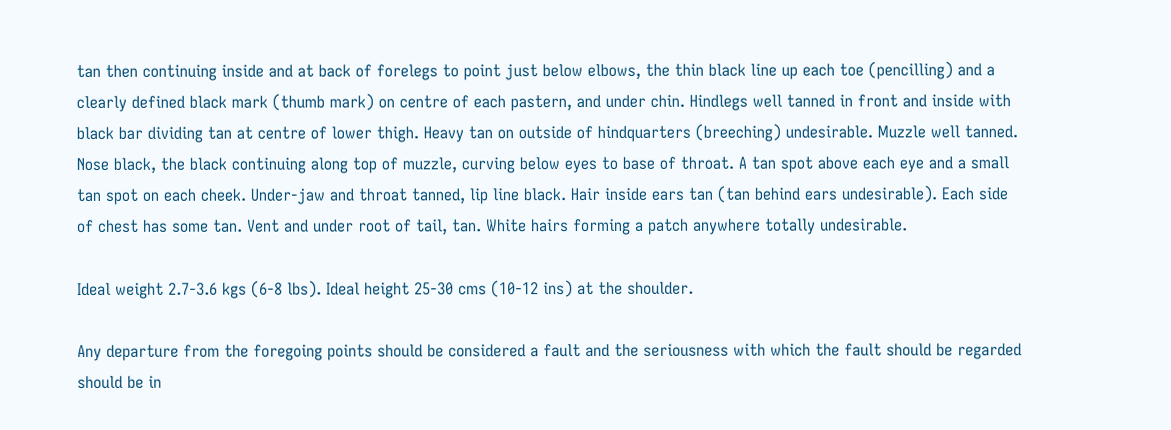tan then continuing inside and at back of forelegs to point just below elbows, the thin black line up each toe (pencilling) and a clearly defined black mark (thumb mark) on centre of each pastern, and under chin. Hindlegs well tanned in front and inside with black bar dividing tan at centre of lower thigh. Heavy tan on outside of hindquarters (breeching) undesirable. Muzzle well tanned. Nose black, the black continuing along top of muzzle, curving below eyes to base of throat. A tan spot above each eye and a small tan spot on each cheek. Under-jaw and throat tanned, lip line black. Hair inside ears tan (tan behind ears undesirable). Each side of chest has some tan. Vent and under root of tail, tan. White hairs forming a patch anywhere totally undesirable.

Ideal weight 2.7-3.6 kgs (6-8 lbs). Ideal height 25-30 cms (10-12 ins) at the shoulder.

Any departure from the foregoing points should be considered a fault and the seriousness with which the fault should be regarded should be in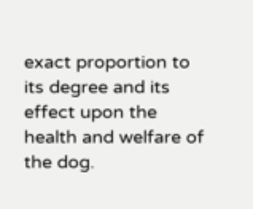exact proportion to its degree and its effect upon the health and welfare of the dog.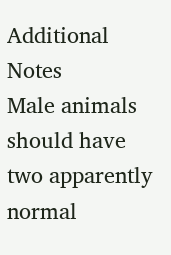Additional Notes
Male animals should have two apparently normal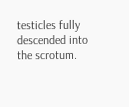testicles fully descended into the scrotum.